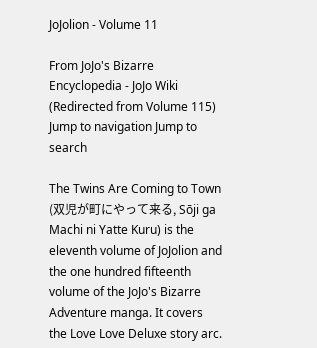JoJolion - Volume 11

From JoJo's Bizarre Encyclopedia - JoJo Wiki
(Redirected from Volume 115)
Jump to navigation Jump to search

The Twins Are Coming to Town (双児が町にやって来る, Sōji ga Machi ni Yatte Kuru) is the eleventh volume of JoJolion and the one hundred fifteenth volume of the JoJo's Bizarre Adventure manga. It covers the Love Love Deluxe story arc.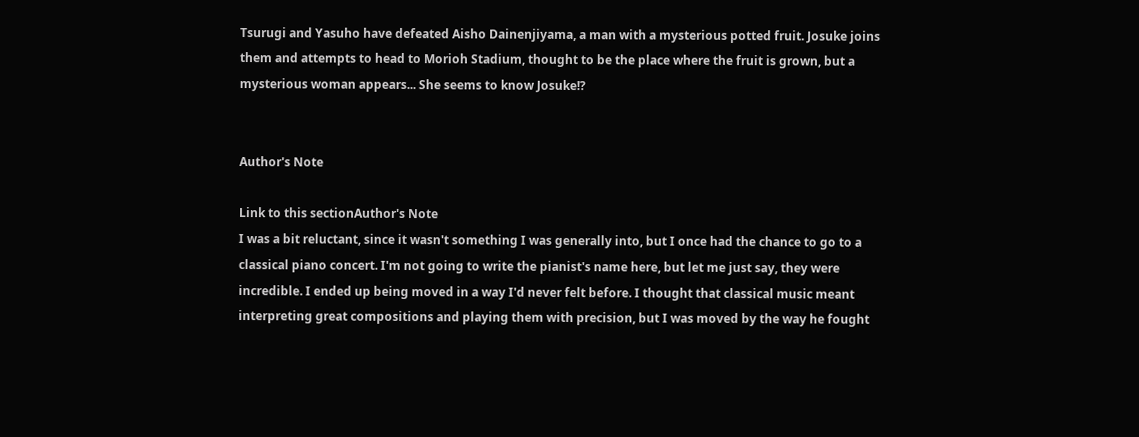Tsurugi and Yasuho have defeated Aisho Dainenjiyama, a man with a mysterious potted fruit. Josuke joins them and attempts to head to Morioh Stadium, thought to be the place where the fruit is grown, but a mysterious woman appears... She seems to know Josuke!?


Author's Note

Link to this sectionAuthor's Note
I was a bit reluctant, since it wasn't something I was generally into, but I once had the chance to go to a classical piano concert. I'm not going to write the pianist's name here, but let me just say, they were incredible. I ended up being moved in a way I'd never felt before. I thought that classical music meant interpreting great compositions and playing them with precision, but I was moved by the way he fought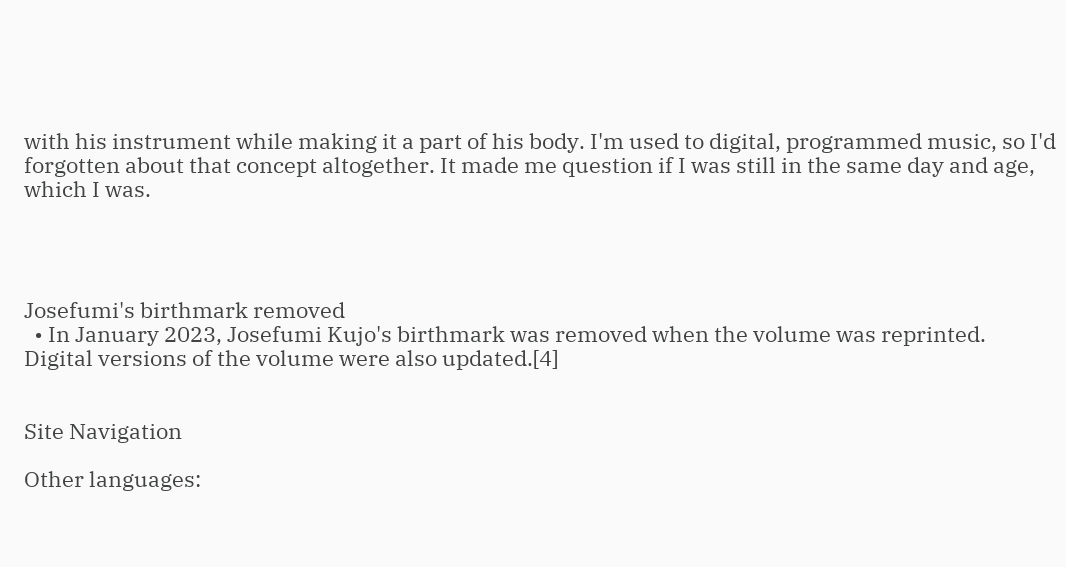with his instrument while making it a part of his body. I'm used to digital, programmed music, so I'd forgotten about that concept altogether. It made me question if I was still in the same day and age, which I was.




Josefumi's birthmark removed
  • In January 2023, Josefumi Kujo's birthmark was removed when the volume was reprinted. Digital versions of the volume were also updated.[4]


Site Navigation

Other languages: